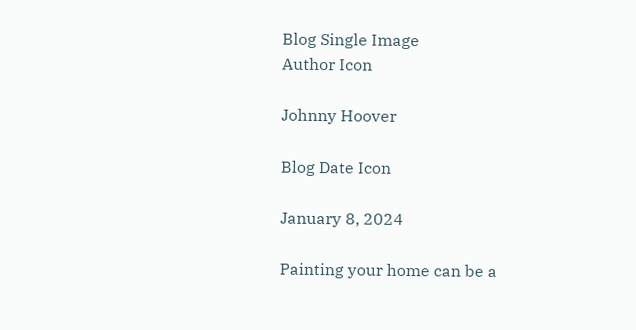Blog Single Image
Author Icon

Johnny Hoover

Blog Date Icon

January 8, 2024

Painting your home can be a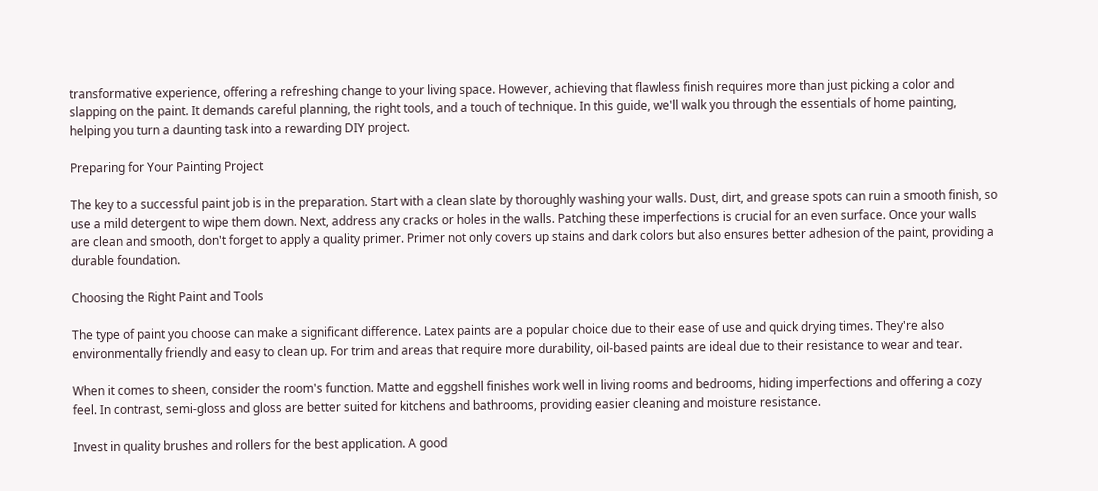transformative experience, offering a refreshing change to your living space. However, achieving that flawless finish requires more than just picking a color and slapping on the paint. It demands careful planning, the right tools, and a touch of technique. In this guide, we'll walk you through the essentials of home painting, helping you turn a daunting task into a rewarding DIY project.

Preparing for Your Painting Project

The key to a successful paint job is in the preparation. Start with a clean slate by thoroughly washing your walls. Dust, dirt, and grease spots can ruin a smooth finish, so use a mild detergent to wipe them down. Next, address any cracks or holes in the walls. Patching these imperfections is crucial for an even surface. Once your walls are clean and smooth, don't forget to apply a quality primer. Primer not only covers up stains and dark colors but also ensures better adhesion of the paint, providing a durable foundation.

Choosing the Right Paint and Tools

The type of paint you choose can make a significant difference. Latex paints are a popular choice due to their ease of use and quick drying times. They're also environmentally friendly and easy to clean up. For trim and areas that require more durability, oil-based paints are ideal due to their resistance to wear and tear.

When it comes to sheen, consider the room's function. Matte and eggshell finishes work well in living rooms and bedrooms, hiding imperfections and offering a cozy feel. In contrast, semi-gloss and gloss are better suited for kitchens and bathrooms, providing easier cleaning and moisture resistance.

Invest in quality brushes and rollers for the best application. A good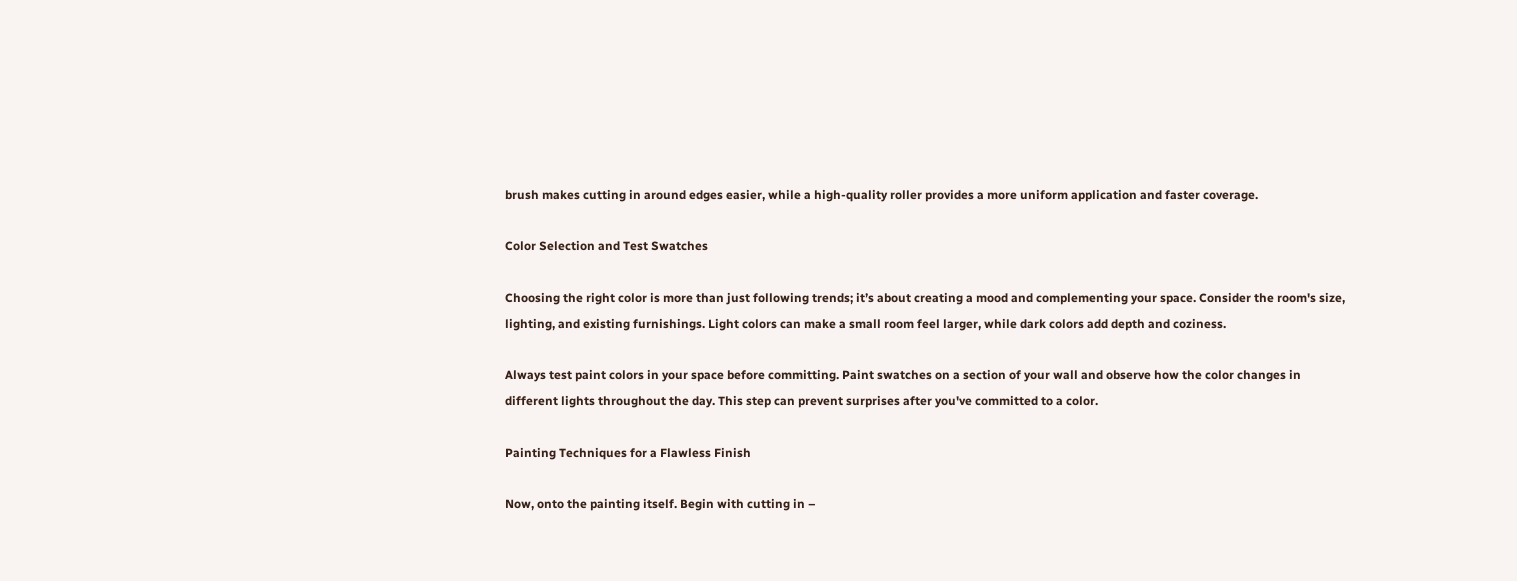brush makes cutting in around edges easier, while a high-quality roller provides a more uniform application and faster coverage.

Color Selection and Test Swatches

Choosing the right color is more than just following trends; it’s about creating a mood and complementing your space. Consider the room's size, lighting, and existing furnishings. Light colors can make a small room feel larger, while dark colors add depth and coziness.

Always test paint colors in your space before committing. Paint swatches on a section of your wall and observe how the color changes in different lights throughout the day. This step can prevent surprises after you've committed to a color.

Painting Techniques for a Flawless Finish

Now, onto the painting itself. Begin with cutting in –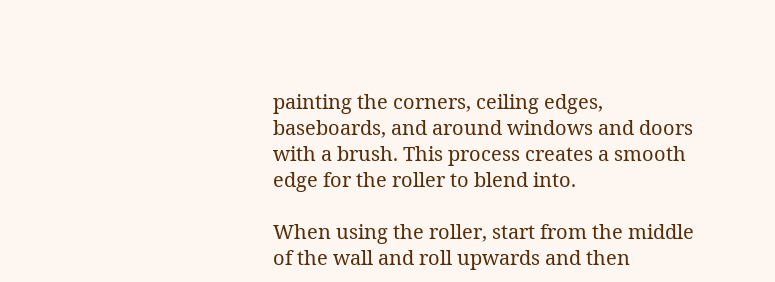painting the corners, ceiling edges, baseboards, and around windows and doors with a brush. This process creates a smooth edge for the roller to blend into.

When using the roller, start from the middle of the wall and roll upwards and then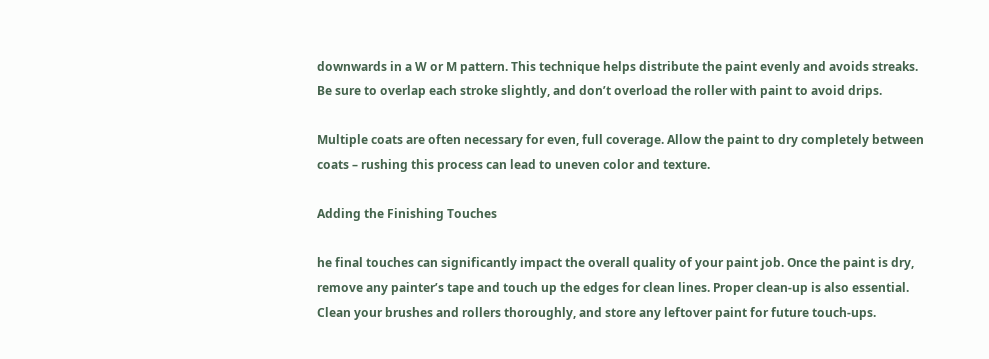downwards in a W or M pattern. This technique helps distribute the paint evenly and avoids streaks. Be sure to overlap each stroke slightly, and don’t overload the roller with paint to avoid drips.

Multiple coats are often necessary for even, full coverage. Allow the paint to dry completely between coats – rushing this process can lead to uneven color and texture.

Adding the Finishing Touches

he final touches can significantly impact the overall quality of your paint job. Once the paint is dry, remove any painter’s tape and touch up the edges for clean lines. Proper clean-up is also essential. Clean your brushes and rollers thoroughly, and store any leftover paint for future touch-ups.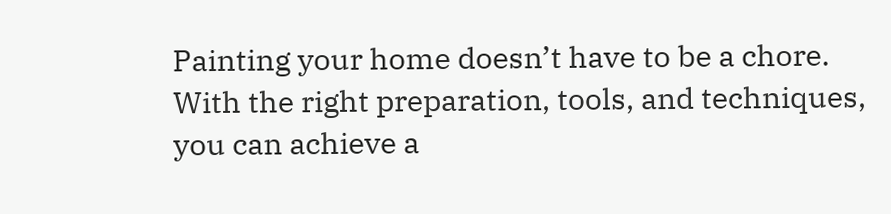Painting your home doesn’t have to be a chore. With the right preparation, tools, and techniques, you can achieve a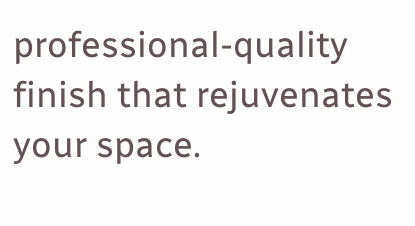professional-quality finish that rejuvenates your space.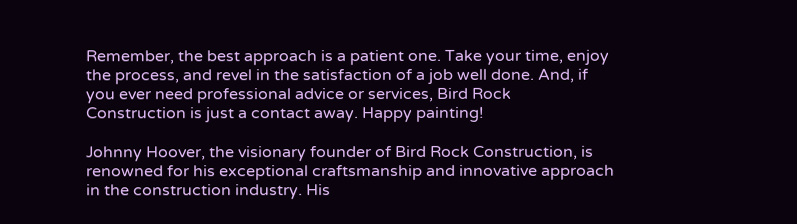Remember, the best approach is a patient one. Take your time, enjoy the process, and revel in the satisfaction of a job well done. And, if you ever need professional advice or services, Bird Rock Construction is just a contact away. Happy painting!

Johnny Hoover, the visionary founder of Bird Rock Construction, is renowned for his exceptional craftsmanship and innovative approach in the construction industry. His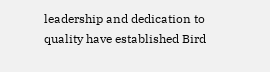leadership and dedication to quality have established Bird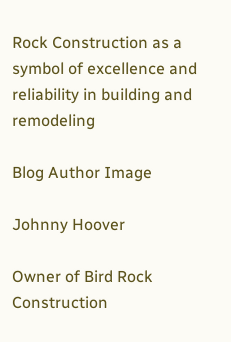Rock Construction as a symbol of excellence and reliability in building and remodeling

Blog Author Image

Johnny Hoover

Owner of Bird Rock Construction